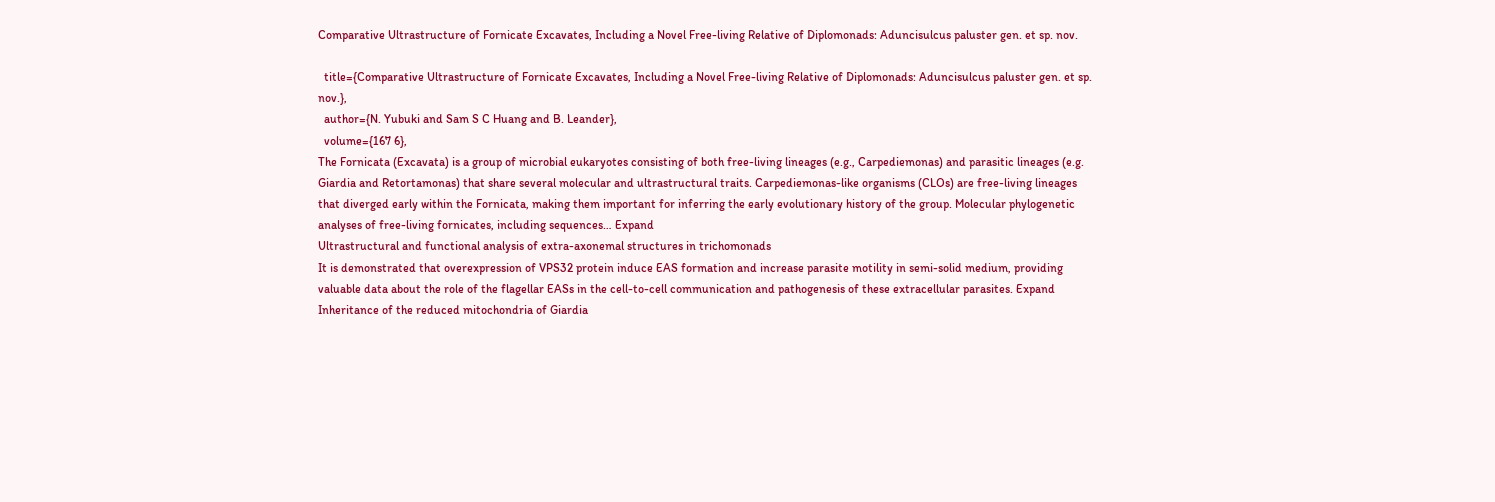Comparative Ultrastructure of Fornicate Excavates, Including a Novel Free-living Relative of Diplomonads: Aduncisulcus paluster gen. et sp. nov.

  title={Comparative Ultrastructure of Fornicate Excavates, Including a Novel Free-living Relative of Diplomonads: Aduncisulcus paluster gen. et sp. nov.},
  author={N. Yubuki and Sam S C Huang and B. Leander},
  volume={167 6},
The Fornicata (Excavata) is a group of microbial eukaryotes consisting of both free-living lineages (e.g., Carpediemonas) and parasitic lineages (e.g. Giardia and Retortamonas) that share several molecular and ultrastructural traits. Carpediemonas-like organisms (CLOs) are free-living lineages that diverged early within the Fornicata, making them important for inferring the early evolutionary history of the group. Molecular phylogenetic analyses of free-living fornicates, including sequences… Expand
Ultrastructural and functional analysis of extra-axonemal structures in trichomonads
It is demonstrated that overexpression of VPS32 protein induce EAS formation and increase parasite motility in semi-solid medium, providing valuable data about the role of the flagellar EASs in the cell-to-cell communication and pathogenesis of these extracellular parasites. Expand
Inheritance of the reduced mitochondria of Giardia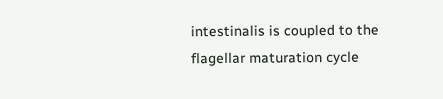intestinalis is coupled to the flagellar maturation cycle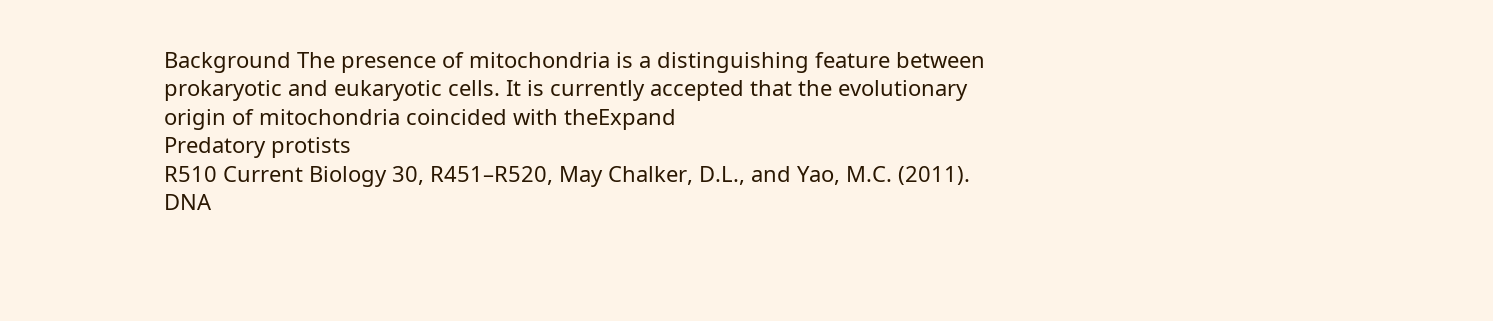Background The presence of mitochondria is a distinguishing feature between prokaryotic and eukaryotic cells. It is currently accepted that the evolutionary origin of mitochondria coincided with theExpand
Predatory protists
R510 Current Biology 30, R451–R520, May Chalker, D.L., and Yao, M.C. (2011). DNA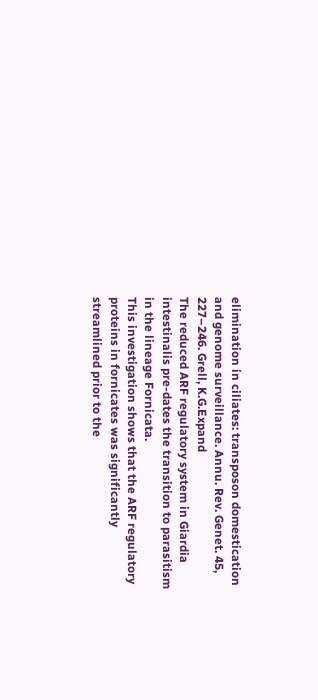elimination in ciliates: transposon domestication and genome surveillance. Annu. Rev. Genet. 45, 227–246. Grell, K.G.Expand
The reduced ARF regulatory system in Giardia intestinalis pre-dates the transition to parasitism in the lineage Fornicata.
This investigation shows that the ARF regulatory proteins in fornicates was significantly streamlined prior to the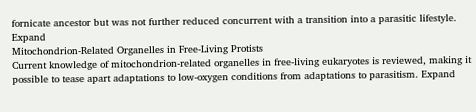fornicate ancestor but was not further reduced concurrent with a transition into a parasitic lifestyle. Expand
Mitochondrion-Related Organelles in Free-Living Protists
Current knowledge of mitochondrion-related organelles in free-living eukaryotes is reviewed, making it possible to tease apart adaptations to low-oxygen conditions from adaptations to parasitism. Expand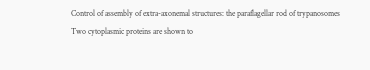Control of assembly of extra-axonemal structures: the paraflagellar rod of trypanosomes
Two cytoplasmic proteins are shown to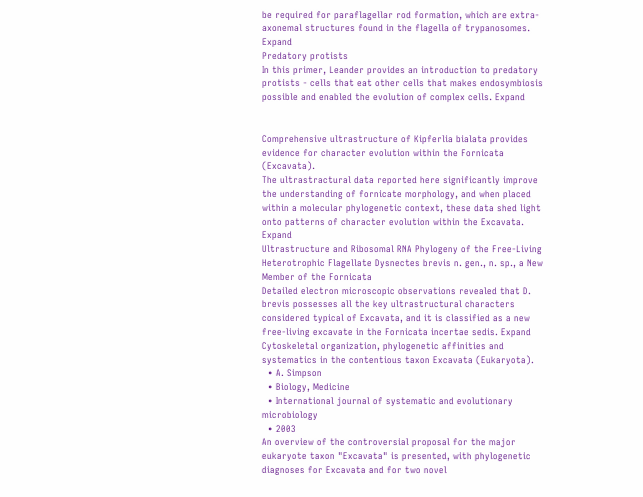be required for paraflagellar rod formation, which are extra-axonemal structures found in the flagella of trypanosomes. Expand
Predatory protists
In this primer, Leander provides an introduction to predatory protists - cells that eat other cells that makes endosymbiosis possible and enabled the evolution of complex cells. Expand


Comprehensive ultrastructure of Kipferlia bialata provides evidence for character evolution within the Fornicata (Excavata).
The ultrastractural data reported here significantly improve the understanding of fornicate morphology, and when placed within a molecular phylogenetic context, these data shed light onto patterns of character evolution within the Excavata. Expand
Ultrastructure and Ribosomal RNA Phylogeny of the Free‐Living Heterotrophic Flagellate Dysnectes brevis n. gen., n. sp., a New Member of the Fornicata
Detailed electron microscopic observations revealed that D. brevis possesses all the key ultrastructural characters considered typical of Excavata, and it is classified as a new free‐living excavate in the Fornicata incertae sedis. Expand
Cytoskeletal organization, phylogenetic affinities and systematics in the contentious taxon Excavata (Eukaryota).
  • A. Simpson
  • Biology, Medicine
  • International journal of systematic and evolutionary microbiology
  • 2003
An overview of the controversial proposal for the major eukaryote taxon "Excavata" is presented, with phylogenetic diagnoses for Excavata and for two novel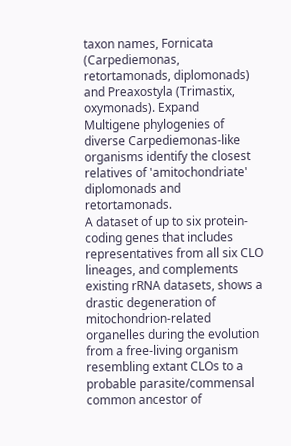taxon names, Fornicata (Carpediemonas, retortamonads, diplomonads) and Preaxostyla (Trimastix, oxymonads). Expand
Multigene phylogenies of diverse Carpediemonas-like organisms identify the closest relatives of 'amitochondriate' diplomonads and retortamonads.
A dataset of up to six protein-coding genes that includes representatives from all six CLO lineages, and complements existing rRNA datasets, shows a drastic degeneration of mitochondrion-related organelles during the evolution from a free-living organism resembling extant CLOs to a probable parasite/commensal common ancestor of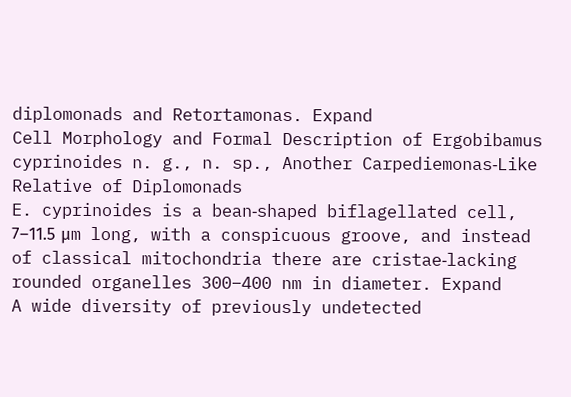diplomonads and Retortamonas. Expand
Cell Morphology and Formal Description of Ergobibamus cyprinoides n. g., n. sp., Another Carpediemonas‐Like Relative of Diplomonads
E. cyprinoides is a bean‐shaped biflagellated cell, 7–11.5 μm long, with a conspicuous groove, and instead of classical mitochondria there are cristae‐lacking rounded organelles 300–400 nm in diameter. Expand
A wide diversity of previously undetected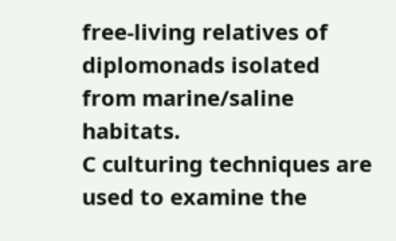free-living relatives of diplomonads isolated from marine/saline habitats.
C culturing techniques are used to examine the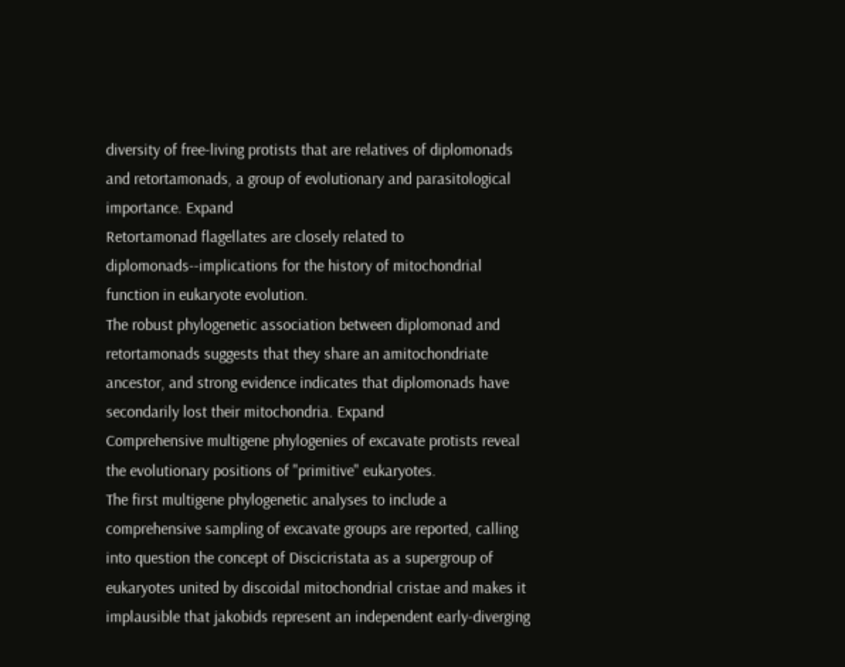diversity of free-living protists that are relatives of diplomonads and retortamonads, a group of evolutionary and parasitological importance. Expand
Retortamonad flagellates are closely related to diplomonads--implications for the history of mitochondrial function in eukaryote evolution.
The robust phylogenetic association between diplomonad and retortamonads suggests that they share an amitochondriate ancestor, and strong evidence indicates that diplomonads have secondarily lost their mitochondria. Expand
Comprehensive multigene phylogenies of excavate protists reveal the evolutionary positions of "primitive" eukaryotes.
The first multigene phylogenetic analyses to include a comprehensive sampling of excavate groups are reported, calling into question the concept of Discicristata as a supergroup of eukaryotes united by discoidal mitochondrial cristae and makes it implausible that jakobids represent an independent early-diverging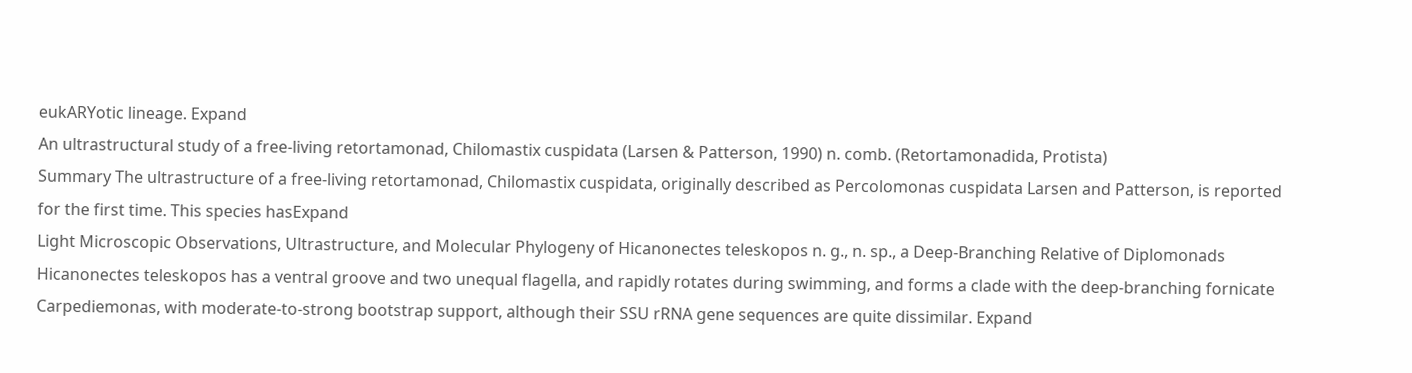eukARYotic lineage. Expand
An ultrastructural study of a free-living retortamonad, Chilomastix cuspidata (Larsen & Patterson, 1990) n. comb. (Retortamonadida, Protista)
Summary The ultrastructure of a free-living retortamonad, Chilomastix cuspidata, originally described as Percolomonas cuspidata Larsen and Patterson, is reported for the first time. This species hasExpand
Light Microscopic Observations, Ultrastructure, and Molecular Phylogeny of Hicanonectes teleskopos n. g., n. sp., a Deep‐Branching Relative of Diplomonads
Hicanonectes teleskopos has a ventral groove and two unequal flagella, and rapidly rotates during swimming, and forms a clade with the deep‐branching fornicate Carpediemonas, with moderate‐to‐strong bootstrap support, although their SSU rRNA gene sequences are quite dissimilar. Expand